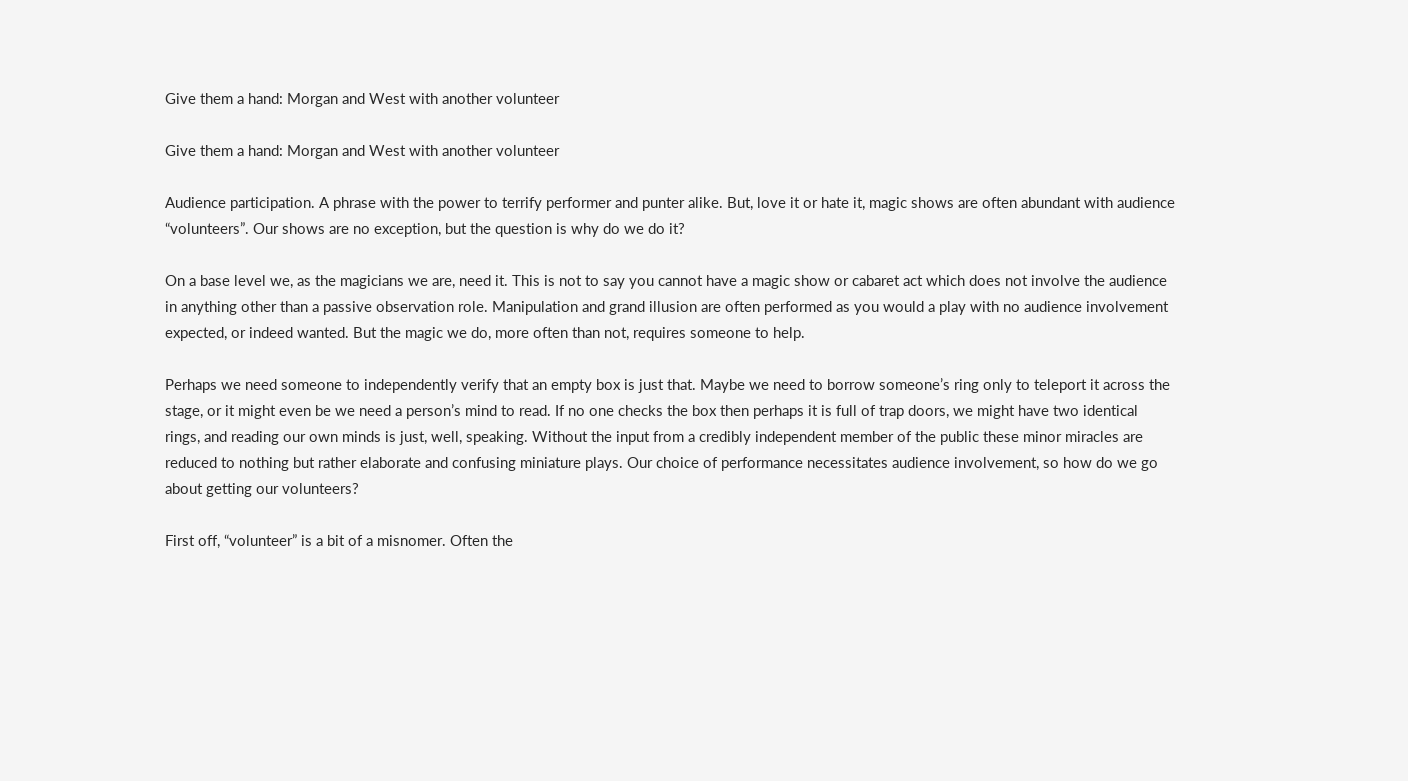Give them a hand: Morgan and West with another volunteer

Give them a hand: Morgan and West with another volunteer

Audience participation. A phrase with the power to terrify performer and punter alike. But, love it or hate it, magic shows are often abundant with audience “volunteers”. Our shows are no exception, but the question is why do we do it?

On a base level we, as the magicians we are, need it. This is not to say you cannot have a magic show or cabaret act which does not involve the audience in anything other than a passive observation role. Manipulation and grand illusion are often performed as you would a play with no audience involvement expected, or indeed wanted. But the magic we do, more often than not, requires someone to help.

Perhaps we need someone to independently verify that an empty box is just that. Maybe we need to borrow someone’s ring only to teleport it across the stage, or it might even be we need a person’s mind to read. If no one checks the box then perhaps it is full of trap doors, we might have two identical rings, and reading our own minds is just, well, speaking. Without the input from a credibly independent member of the public these minor miracles are reduced to nothing but rather elaborate and confusing miniature plays. Our choice of performance necessitates audience involvement, so how do we go about getting our volunteers?

First off, “volunteer” is a bit of a misnomer. Often the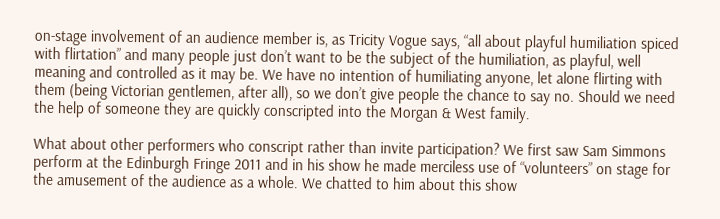on-stage involvement of an audience member is, as Tricity Vogue says, “all about playful humiliation spiced with flirtation” and many people just don’t want to be the subject of the humiliation, as playful, well meaning and controlled as it may be. We have no intention of humiliating anyone, let alone flirting with them (being Victorian gentlemen, after all), so we don’t give people the chance to say no. Should we need the help of someone they are quickly conscripted into the Morgan & West family.

What about other performers who conscript rather than invite participation? We first saw Sam Simmons perform at the Edinburgh Fringe 2011 and in his show he made merciless use of “volunteers” on stage for the amusement of the audience as a whole. We chatted to him about this show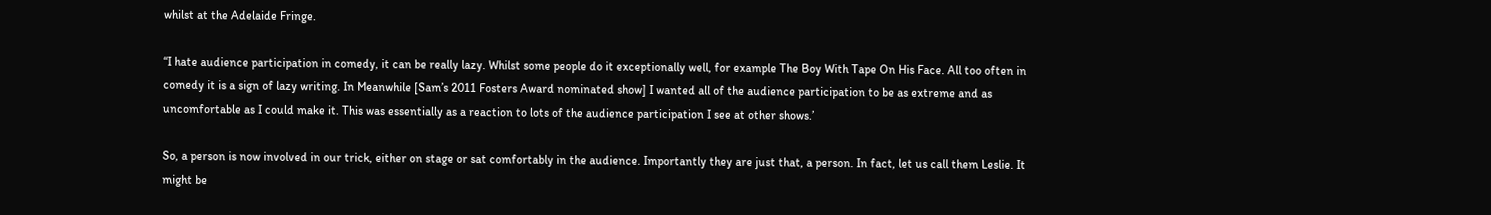whilst at the Adelaide Fringe.

“I hate audience participation in comedy, it can be really lazy. Whilst some people do it exceptionally well, for example The Boy With Tape On His Face. All too often in comedy it is a sign of lazy writing. In Meanwhile [Sam’s 2011 Fosters Award nominated show] I wanted all of the audience participation to be as extreme and as uncomfortable as I could make it. This was essentially as a reaction to lots of the audience participation I see at other shows.’

So, a person is now involved in our trick, either on stage or sat comfortably in the audience. Importantly they are just that, a person. In fact, let us call them Leslie. It might be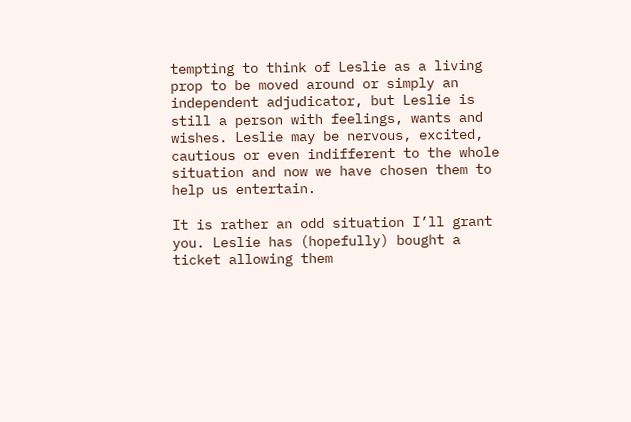tempting to think of Leslie as a living prop to be moved around or simply an independent adjudicator, but Leslie is still a person with feelings, wants and wishes. Leslie may be nervous, excited, cautious or even indifferent to the whole situation and now we have chosen them to help us entertain.

It is rather an odd situation I’ll grant you. Leslie has (hopefully) bought a ticket allowing them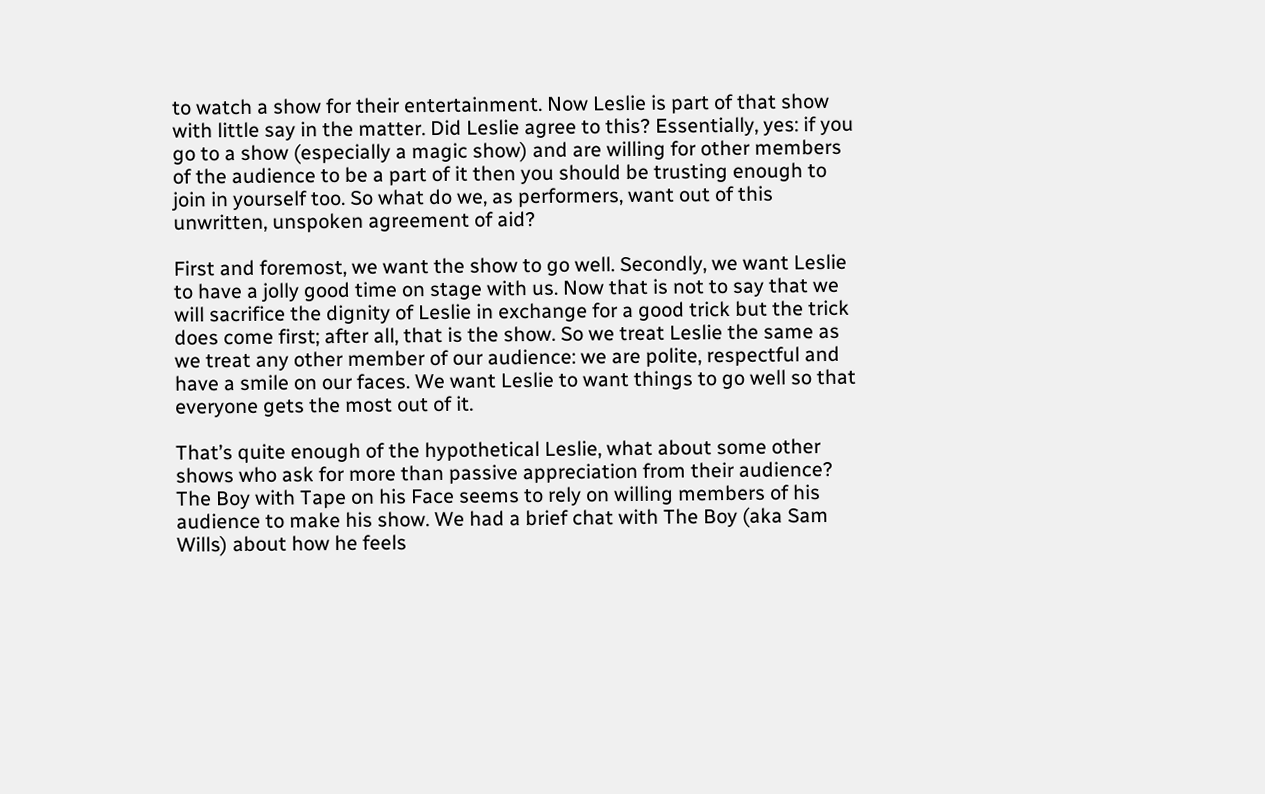to watch a show for their entertainment. Now Leslie is part of that show with little say in the matter. Did Leslie agree to this? Essentially, yes: if you go to a show (especially a magic show) and are willing for other members of the audience to be a part of it then you should be trusting enough to join in yourself too. So what do we, as performers, want out of this unwritten, unspoken agreement of aid?

First and foremost, we want the show to go well. Secondly, we want Leslie to have a jolly good time on stage with us. Now that is not to say that we will sacrifice the dignity of Leslie in exchange for a good trick but the trick does come first; after all, that is the show. So we treat Leslie the same as we treat any other member of our audience: we are polite, respectful and have a smile on our faces. We want Leslie to want things to go well so that everyone gets the most out of it.

That’s quite enough of the hypothetical Leslie, what about some other shows who ask for more than passive appreciation from their audience? The Boy with Tape on his Face seems to rely on willing members of his audience to make his show. We had a brief chat with The Boy (aka Sam Wills) about how he feels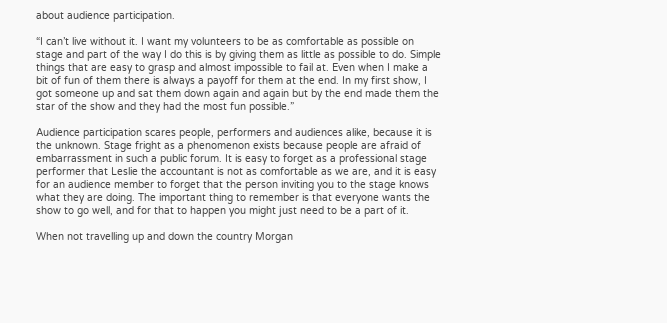about audience participation.

“I can’t live without it. I want my volunteers to be as comfortable as possible on stage and part of the way I do this is by giving them as little as possible to do. Simple things that are easy to grasp and almost impossible to fail at. Even when I make a bit of fun of them there is always a payoff for them at the end. In my first show, I got someone up and sat them down again and again but by the end made them the star of the show and they had the most fun possible.”

Audience participation scares people, performers and audiences alike, because it is the unknown. Stage fright as a phenomenon exists because people are afraid of embarrassment in such a public forum. It is easy to forget as a professional stage performer that Leslie the accountant is not as comfortable as we are, and it is easy for an audience member to forget that the person inviting you to the stage knows what they are doing. The important thing to remember is that everyone wants the show to go well, and for that to happen you might just need to be a part of it.

When not travelling up and down the country Morgan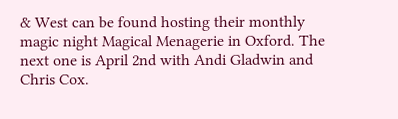& West can be found hosting their monthly magic night Magical Menagerie in Oxford. The next one is April 2nd with Andi Gladwin and Chris Cox.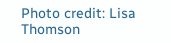Photo credit: Lisa Thomson